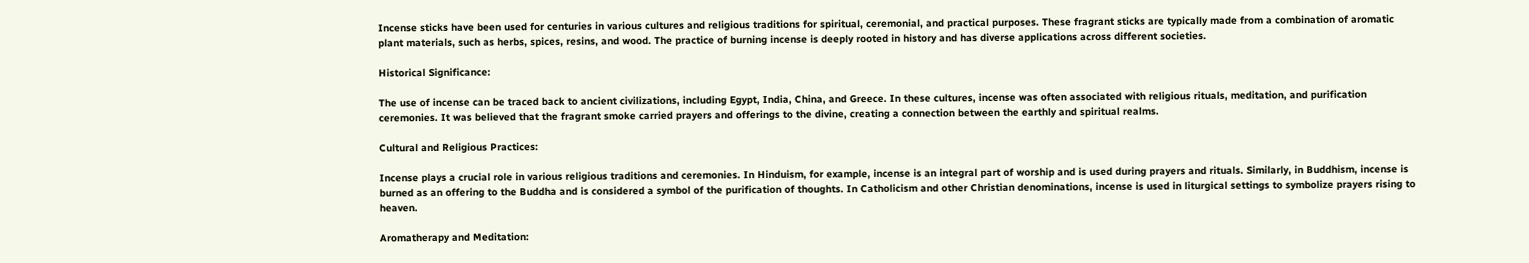Incense sticks have been used for centuries in various cultures and religious traditions for spiritual, ceremonial, and practical purposes. These fragrant sticks are typically made from a combination of aromatic plant materials, such as herbs, spices, resins, and wood. The practice of burning incense is deeply rooted in history and has diverse applications across different societies.

Historical Significance:

The use of incense can be traced back to ancient civilizations, including Egypt, India, China, and Greece. In these cultures, incense was often associated with religious rituals, meditation, and purification ceremonies. It was believed that the fragrant smoke carried prayers and offerings to the divine, creating a connection between the earthly and spiritual realms.

Cultural and Religious Practices:

Incense plays a crucial role in various religious traditions and ceremonies. In Hinduism, for example, incense is an integral part of worship and is used during prayers and rituals. Similarly, in Buddhism, incense is burned as an offering to the Buddha and is considered a symbol of the purification of thoughts. In Catholicism and other Christian denominations, incense is used in liturgical settings to symbolize prayers rising to heaven.

Aromatherapy and Meditation: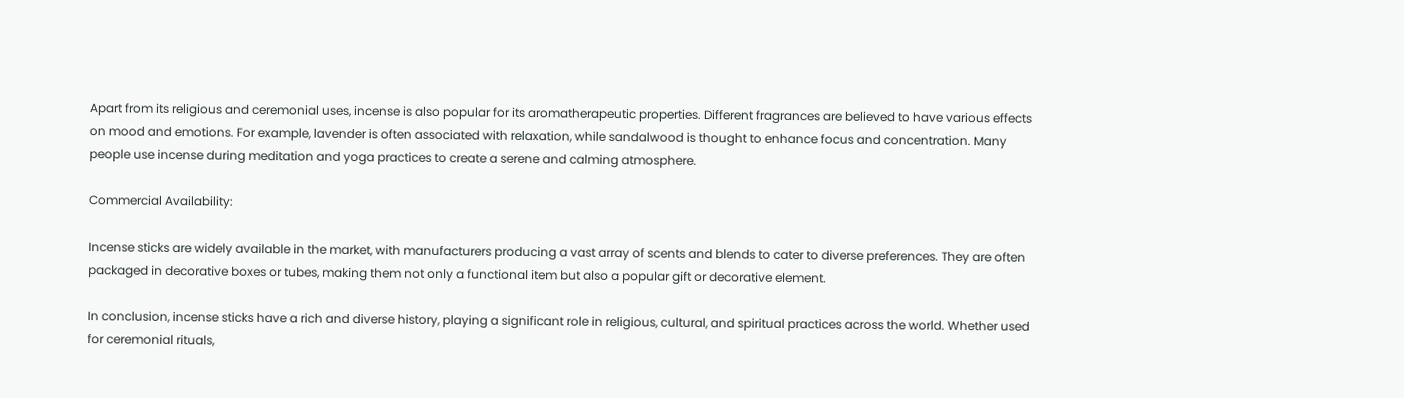Apart from its religious and ceremonial uses, incense is also popular for its aromatherapeutic properties. Different fragrances are believed to have various effects on mood and emotions. For example, lavender is often associated with relaxation, while sandalwood is thought to enhance focus and concentration. Many people use incense during meditation and yoga practices to create a serene and calming atmosphere.

Commercial Availability:

Incense sticks are widely available in the market, with manufacturers producing a vast array of scents and blends to cater to diverse preferences. They are often packaged in decorative boxes or tubes, making them not only a functional item but also a popular gift or decorative element.

In conclusion, incense sticks have a rich and diverse history, playing a significant role in religious, cultural, and spiritual practices across the world. Whether used for ceremonial rituals,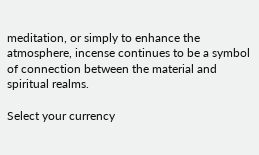meditation, or simply to enhance the atmosphere, incense continues to be a symbol of connection between the material and spiritual realms.

Select your currency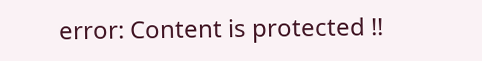error: Content is protected !!